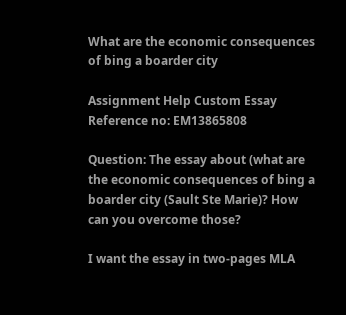What are the economic consequences of bing a boarder city

Assignment Help Custom Essay
Reference no: EM13865808

Question: The essay about (what are the economic consequences of bing a boarder city (Sault Ste Marie)? How can you overcome those?

I want the essay in two-pages MLA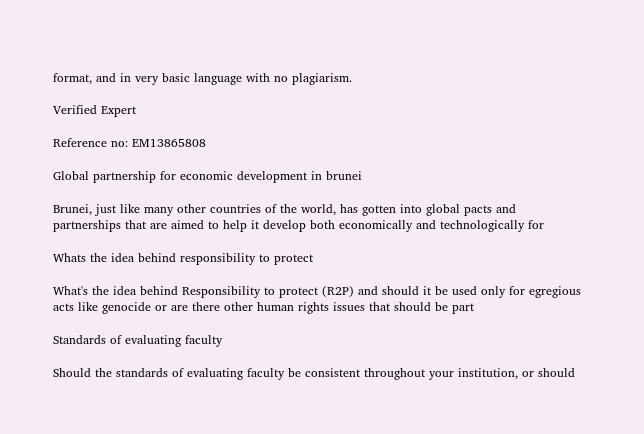format, and in very basic language with no plagiarism.

Verified Expert

Reference no: EM13865808

Global partnership for economic development in brunei

Brunei, just like many other countries of the world, has gotten into global pacts and partnerships that are aimed to help it develop both economically and technologically for

Whats the idea behind responsibility to protect

What's the idea behind Responsibility to protect (R2P) and should it be used only for egregious acts like genocide or are there other human rights issues that should be part

Standards of evaluating faculty

Should the standards of evaluating faculty be consistent throughout your institution, or should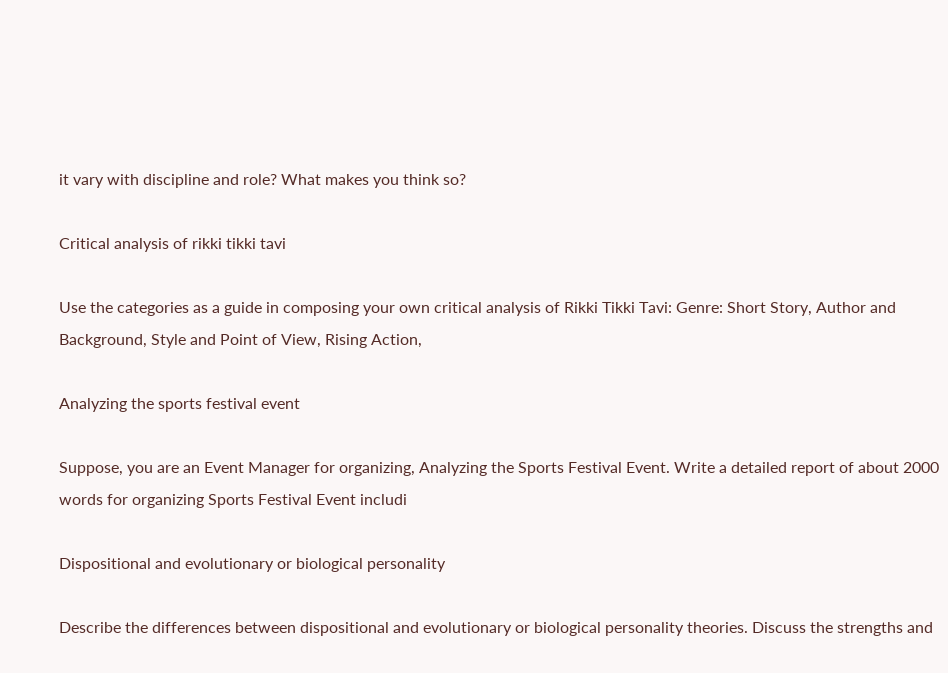it vary with discipline and role? What makes you think so?

Critical analysis of rikki tikki tavi

Use the categories as a guide in composing your own critical analysis of Rikki Tikki Tavi: Genre: Short Story, Author and Background, Style and Point of View, Rising Action,

Analyzing the sports festival event

Suppose, you are an Event Manager for organizing, Analyzing the Sports Festival Event. Write a detailed report of about 2000 words for organizing Sports Festival Event includi

Dispositional and evolutionary or biological personality

Describe the differences between dispositional and evolutionary or biological personality theories. Discuss the strengths and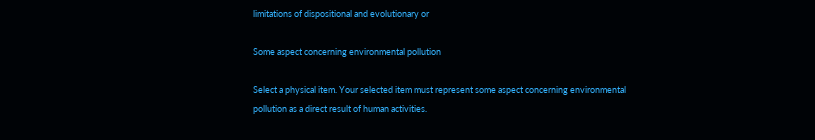limitations of dispositional and evolutionary or

Some aspect concerning environmental pollution

Select a physical item. Your selected item must represent some aspect concerning environmental pollution as a direct result of human activities.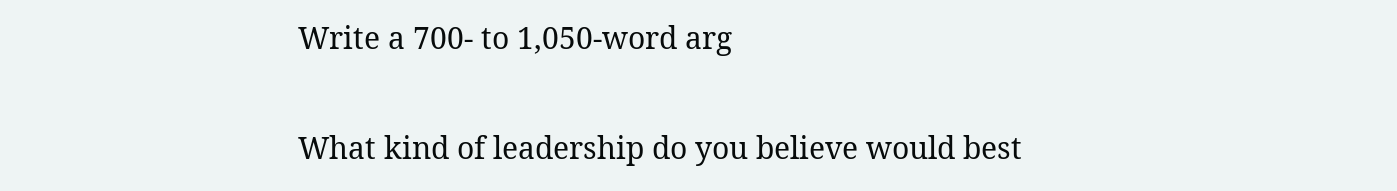Write a 700- to 1,050-word arg

What kind of leadership do you believe would best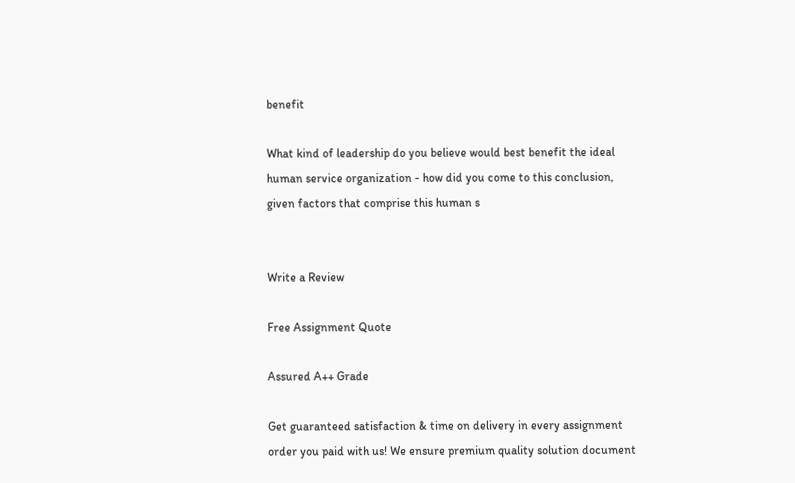benefit

What kind of leadership do you believe would best benefit the ideal human service organization - how did you come to this conclusion, given factors that comprise this human s


Write a Review

Free Assignment Quote

Assured A++ Grade

Get guaranteed satisfaction & time on delivery in every assignment order you paid with us! We ensure premium quality solution document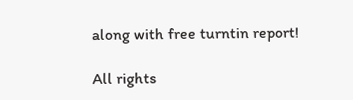along with free turntin report!

All rights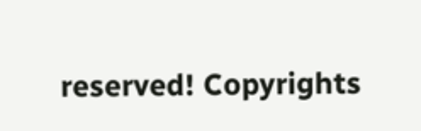reserved! Copyrights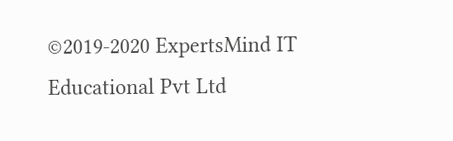©2019-2020 ExpertsMind IT Educational Pvt Ltd